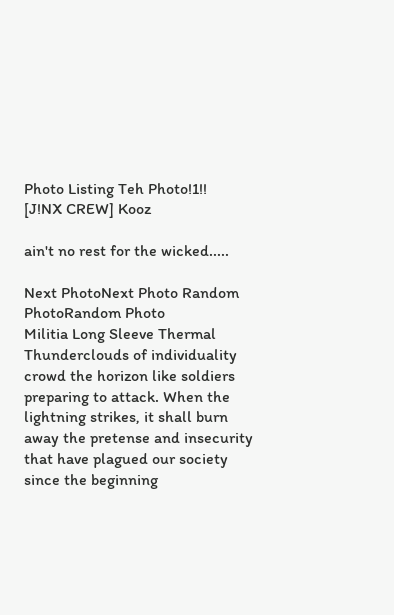Photo Listing Teh Photo!1!!
[J!NX CREW] Kooz

ain't no rest for the wicked.....

Next PhotoNext Photo Random PhotoRandom Photo
Militia Long Sleeve Thermal
Thunderclouds of individuality crowd the horizon like soldiers preparing to attack. When the lightning strikes, it shall burn away the pretense and insecurity that have plagued our society since the beginning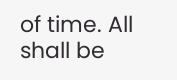of time. All shall be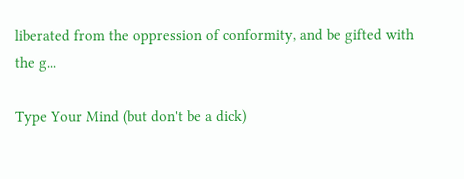liberated from the oppression of conformity, and be gifted with the g...

Type Your Mind (but don't be a dick)